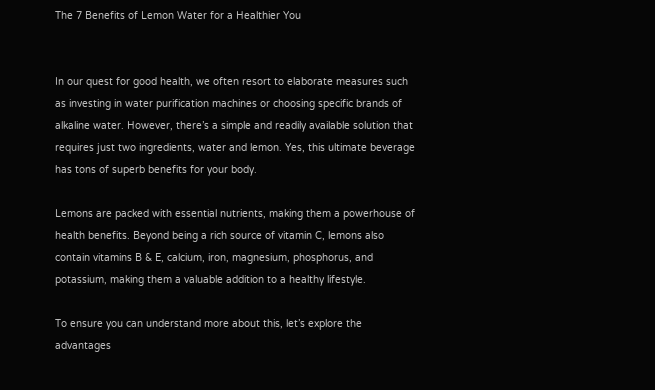The 7 Benefits of Lemon Water for a Healthier You


In our quest for good health, we often resort to elaborate measures such as investing in water purification machines or choosing specific brands of alkaline water. However, there’s a simple and readily available solution that requires just two ingredients, water and lemon. Yes, this ultimate beverage has tons of superb benefits for your body.

Lemons are packed with essential nutrients, making them a powerhouse of health benefits. Beyond being a rich source of vitamin C, lemons also contain vitamins B & E, calcium, iron, magnesium, phosphorus, and potassium, making them a valuable addition to a healthy lifestyle.

To ensure you can understand more about this, let’s explore the advantages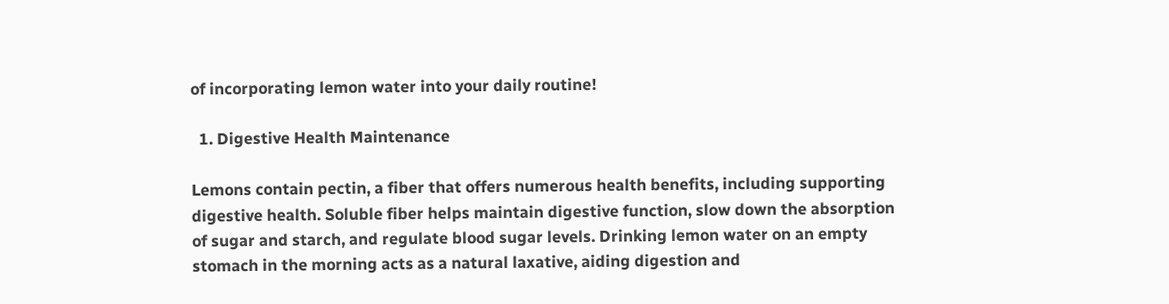of incorporating lemon water into your daily routine!

  1. Digestive Health Maintenance

Lemons contain pectin, a fiber that offers numerous health benefits, including supporting digestive health. Soluble fiber helps maintain digestive function, slow down the absorption of sugar and starch, and regulate blood sugar levels. Drinking lemon water on an empty stomach in the morning acts as a natural laxative, aiding digestion and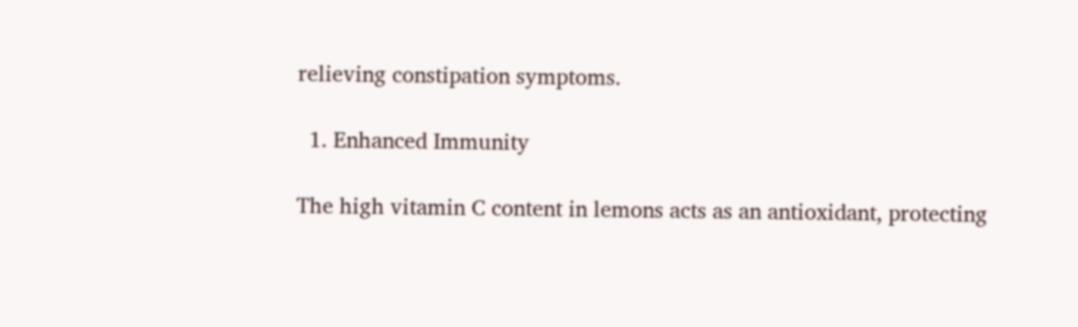relieving constipation symptoms.

  1. Enhanced Immunity

The high vitamin C content in lemons acts as an antioxidant, protecting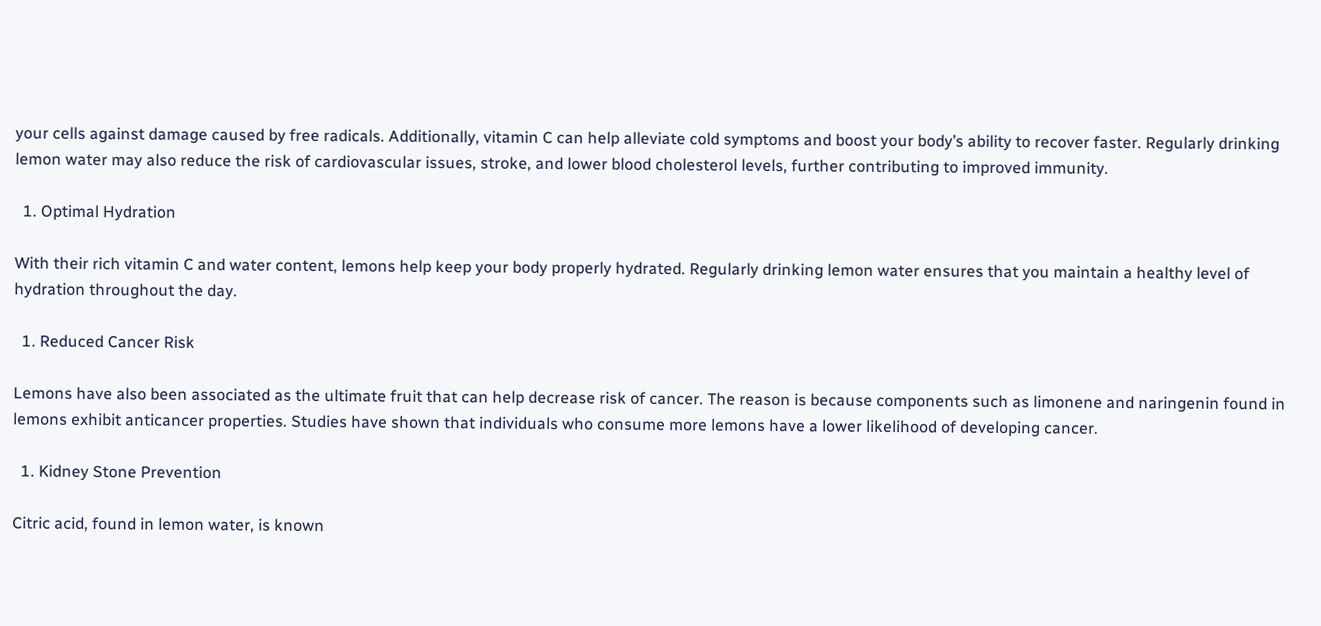your cells against damage caused by free radicals. Additionally, vitamin C can help alleviate cold symptoms and boost your body’s ability to recover faster. Regularly drinking lemon water may also reduce the risk of cardiovascular issues, stroke, and lower blood cholesterol levels, further contributing to improved immunity.

  1. Optimal Hydration

With their rich vitamin C and water content, lemons help keep your body properly hydrated. Regularly drinking lemon water ensures that you maintain a healthy level of hydration throughout the day.

  1. Reduced Cancer Risk

Lemons have also been associated as the ultimate fruit that can help decrease risk of cancer. The reason is because components such as limonene and naringenin found in lemons exhibit anticancer properties. Studies have shown that individuals who consume more lemons have a lower likelihood of developing cancer.

  1. Kidney Stone Prevention

Citric acid, found in lemon water, is known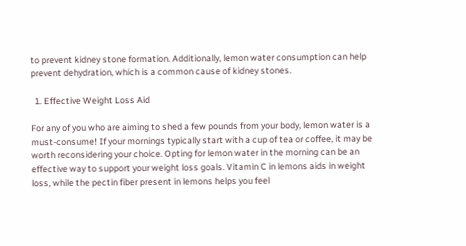to prevent kidney stone formation. Additionally, lemon water consumption can help prevent dehydration, which is a common cause of kidney stones.

  1. Effective Weight Loss Aid

For any of you who are aiming to shed a few pounds from your body, lemon water is a must-consume! If your mornings typically start with a cup of tea or coffee, it may be worth reconsidering your choice. Opting for lemon water in the morning can be an effective way to support your weight loss goals. Vitamin C in lemons aids in weight loss, while the pectin fiber present in lemons helps you feel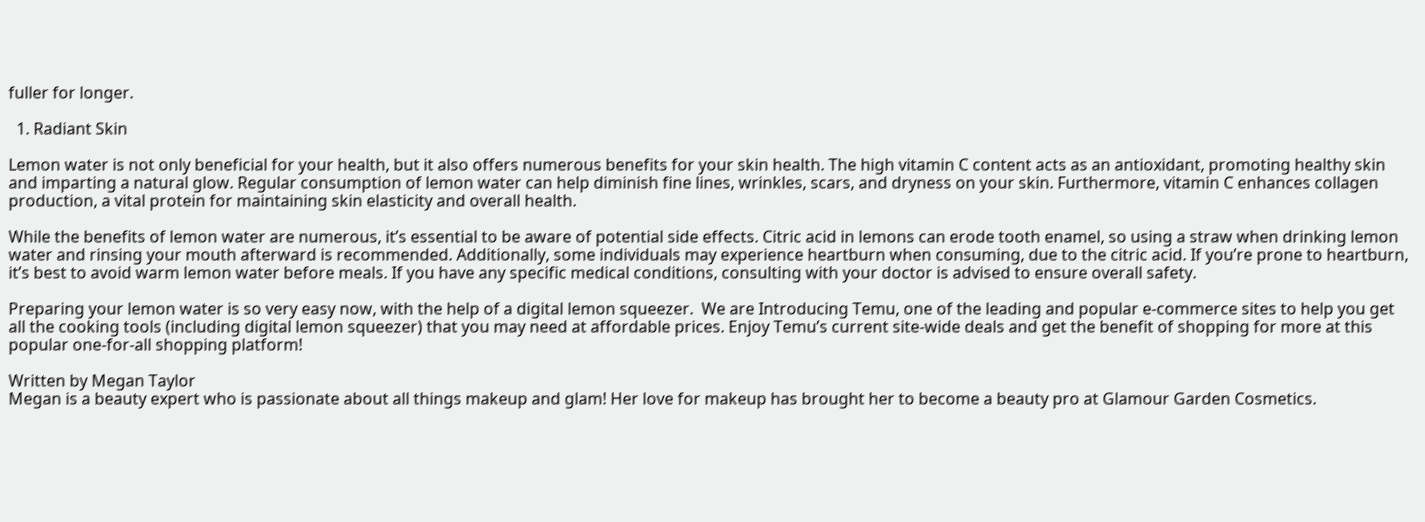fuller for longer.

  1. Radiant Skin

Lemon water is not only beneficial for your health, but it also offers numerous benefits for your skin health. The high vitamin C content acts as an antioxidant, promoting healthy skin and imparting a natural glow. Regular consumption of lemon water can help diminish fine lines, wrinkles, scars, and dryness on your skin. Furthermore, vitamin C enhances collagen production, a vital protein for maintaining skin elasticity and overall health.

While the benefits of lemon water are numerous, it’s essential to be aware of potential side effects. Citric acid in lemons can erode tooth enamel, so using a straw when drinking lemon water and rinsing your mouth afterward is recommended. Additionally, some individuals may experience heartburn when consuming, due to the citric acid. If you’re prone to heartburn, it’s best to avoid warm lemon water before meals. If you have any specific medical conditions, consulting with your doctor is advised to ensure overall safety.

Preparing your lemon water is so very easy now, with the help of a digital lemon squeezer.  We are Introducing Temu, one of the leading and popular e-commerce sites to help you get all the cooking tools (including digital lemon squeezer) that you may need at affordable prices. Enjoy Temu’s current site-wide deals and get the benefit of shopping for more at this popular one-for-all shopping platform!

Written by Megan Taylor
Megan is a beauty expert who is passionate about all things makeup and glam! Her love for makeup has brought her to become a beauty pro at Glamour Garden Cosmetics.